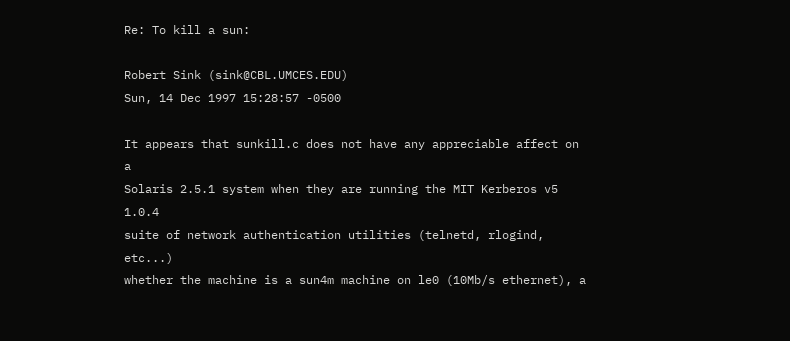Re: To kill a sun:

Robert Sink (sink@CBL.UMCES.EDU)
Sun, 14 Dec 1997 15:28:57 -0500

It appears that sunkill.c does not have any appreciable affect on a
Solaris 2.5.1 system when they are running the MIT Kerberos v5 1.0.4
suite of network authentication utilities (telnetd, rlogind, etc...)
whether the machine is a sun4m machine on le0 (10Mb/s ethernet), a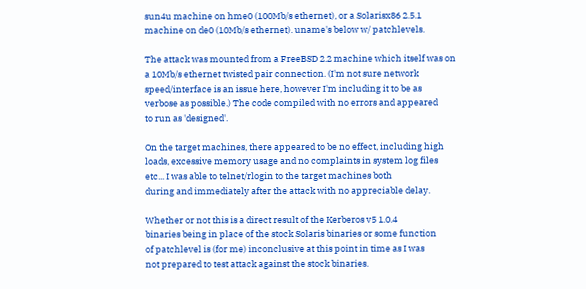sun4u machine on hme0 (100Mb/s ethernet), or a Solarisx86 2.5.1
machine on de0 (10Mb/s ethernet). uname's below w/ patchlevels.

The attack was mounted from a FreeBSD 2.2 machine which itself was on
a 10Mb/s ethernet twisted pair connection. (I'm not sure network
speed/interface is an issue here, however I'm including it to be as
verbose as possible.) The code compiled with no errors and appeared
to run as 'designed'.

On the target machines, there appeared to be no effect, including high
loads, excessive memory usage and no complaints in system log files
etc... I was able to telnet/rlogin to the target machines both
during and immediately after the attack with no appreciable delay.

Whether or not this is a direct result of the Kerberos v5 1.0.4
binaries being in place of the stock Solaris binaries or some function
of patchlevel is (for me) inconclusive at this point in time as I was
not prepared to test attack against the stock binaries.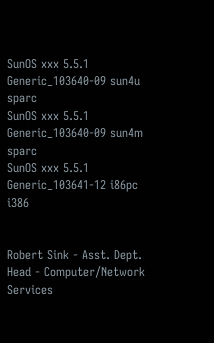SunOS xxx 5.5.1 Generic_103640-09 sun4u sparc
SunOS xxx 5.5.1 Generic_103640-09 sun4m sparc
SunOS xxx 5.5.1 Generic_103641-12 i86pc i386


Robert Sink - Asst. Dept. Head - Computer/Network Services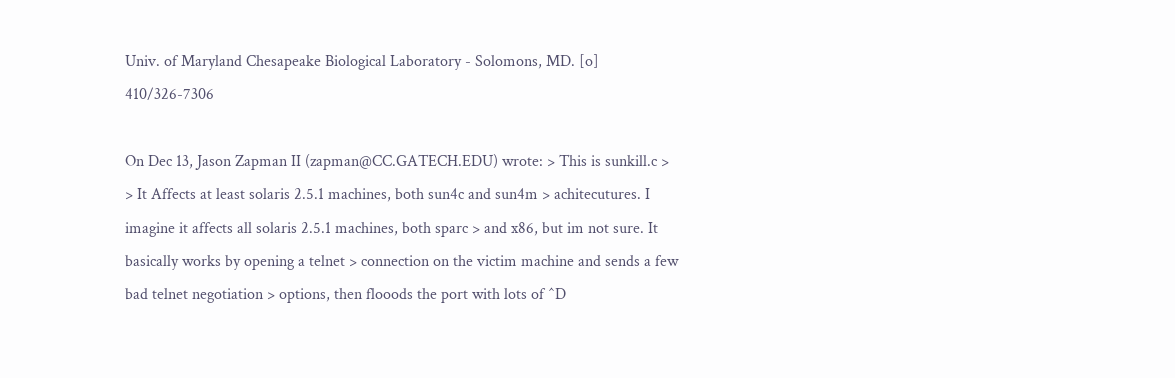Univ. of Maryland Chesapeake Biological Laboratory - Solomons, MD. [o] 410/326-7306

On Dec 13, Jason Zapman II (zapman@CC.GATECH.EDU) wrote: > This is sunkill.c > > It Affects at least solaris 2.5.1 machines, both sun4c and sun4m > achitecutures. I imagine it affects all solaris 2.5.1 machines, both sparc > and x86, but im not sure. It basically works by opening a telnet > connection on the victim machine and sends a few bad telnet negotiation > options, then flooods the port with lots of ^D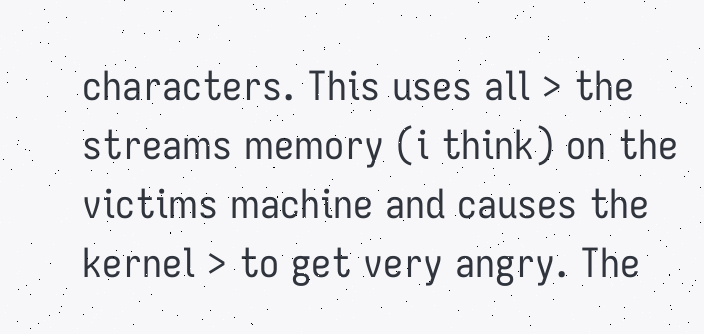characters. This uses all > the streams memory (i think) on the victims machine and causes the kernel > to get very angry. The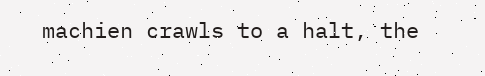machien crawls to a halt, the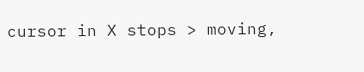cursor in X stops > moving,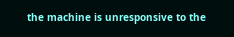the machine is unresponsive to the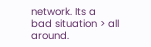network. Its a bad situation > all around.